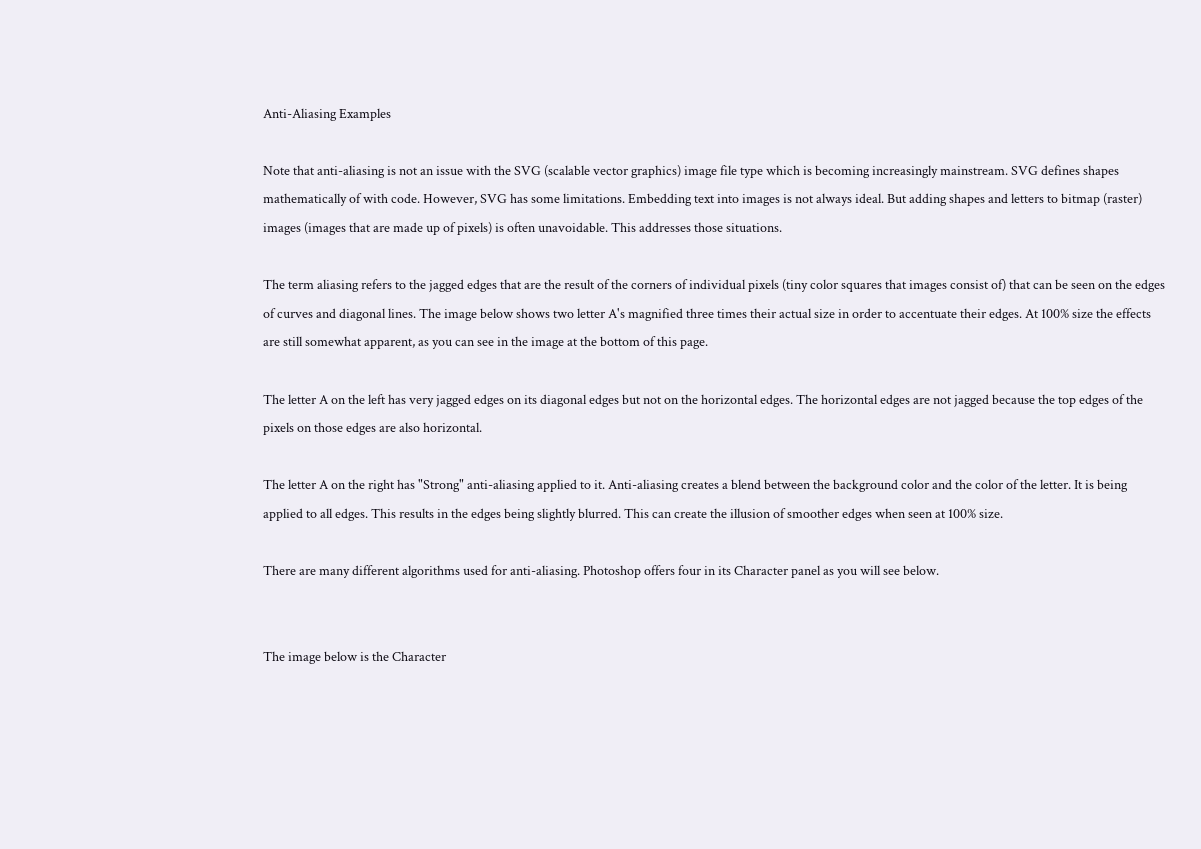Anti-Aliasing Examples

Note that anti-aliasing is not an issue with the SVG (scalable vector graphics) image file type which is becoming increasingly mainstream. SVG defines shapes mathematically of with code. However, SVG has some limitations. Embedding text into images is not always ideal. But adding shapes and letters to bitmap (raster) images (images that are made up of pixels) is often unavoidable. This addresses those situations.

The term aliasing refers to the jagged edges that are the result of the corners of individual pixels (tiny color squares that images consist of) that can be seen on the edges of curves and diagonal lines. The image below shows two letter A's magnified three times their actual size in order to accentuate their edges. At 100% size the effects are still somewhat apparent, as you can see in the image at the bottom of this page.

The letter A on the left has very jagged edges on its diagonal edges but not on the horizontal edges. The horizontal edges are not jagged because the top edges of the pixels on those edges are also horizontal.

The letter A on the right has "Strong" anti-aliasing applied to it. Anti-aliasing creates a blend between the background color and the color of the letter. It is being applied to all edges. This results in the edges being slightly blurred. This can create the illusion of smoother edges when seen at 100% size.

There are many different algorithms used for anti-aliasing. Photoshop offers four in its Character panel as you will see below.


The image below is the Character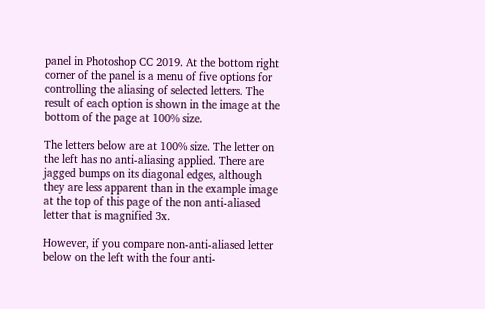panel in Photoshop CC 2019. At the bottom right corner of the panel is a menu of five options for controlling the aliasing of selected letters. The result of each option is shown in the image at the bottom of the page at 100% size.

The letters below are at 100% size. The letter on the left has no anti-aliasing applied. There are jagged bumps on its diagonal edges, although they are less apparent than in the example image at the top of this page of the non anti-aliased letter that is magnified 3x.

However, if you compare non-anti-aliased letter below on the left with the four anti-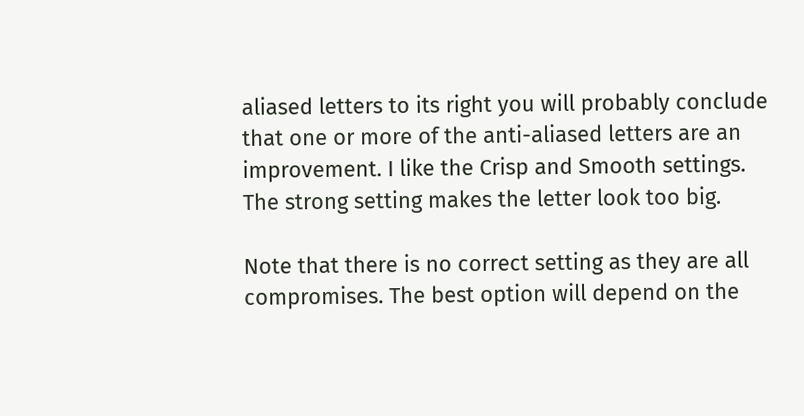aliased letters to its right you will probably conclude that one or more of the anti-aliased letters are an improvement. I like the Crisp and Smooth settings. The strong setting makes the letter look too big.

Note that there is no correct setting as they are all compromises. The best option will depend on the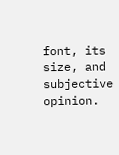font, its size, and subjective opinion.